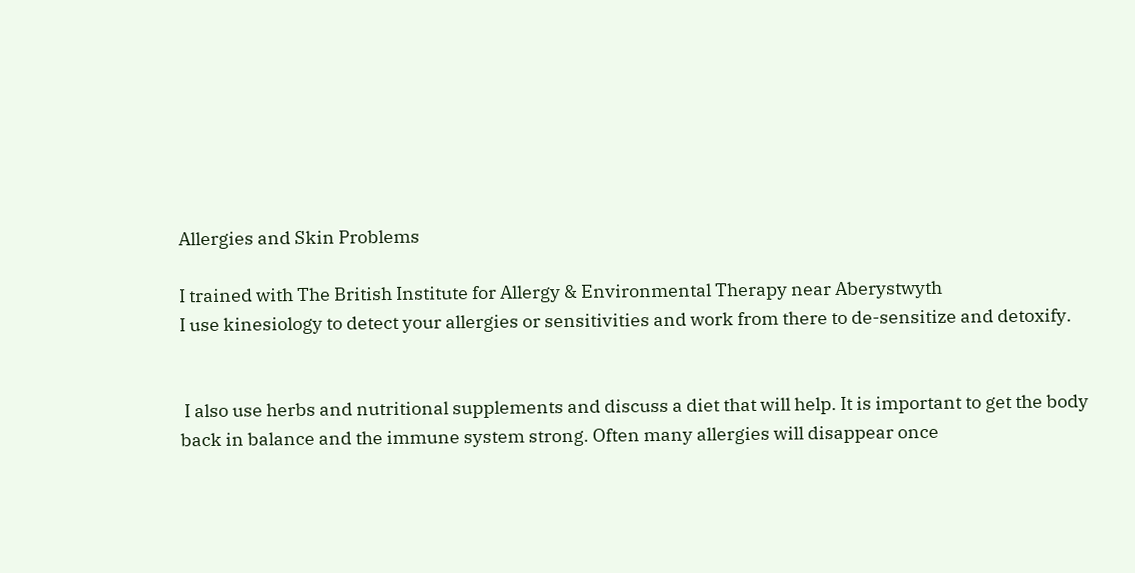Allergies and Skin Problems

I trained with The British Institute for Allergy & Environmental Therapy near Aberystwyth
I use kinesiology to detect your allergies or sensitivities and work from there to de-sensitize and detoxify.


 I also use herbs and nutritional supplements and discuss a diet that will help. It is important to get the body back in balance and the immune system strong. Often many allergies will disappear once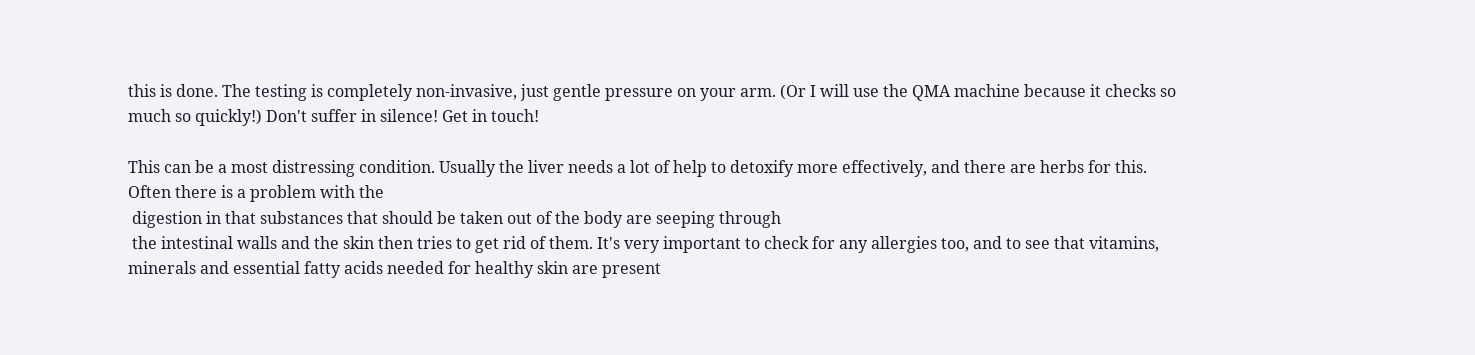this is done. The testing is completely non-invasive, just gentle pressure on your arm. (Or I will use the QMA machine because it checks so much so quickly!) Don't suffer in silence! Get in touch!

This can be a most distressing condition. Usually the liver needs a lot of help to detoxify more effectively, and there are herbs for this. Often there is a problem with the
 digestion in that substances that should be taken out of the body are seeping through
 the intestinal walls and the skin then tries to get rid of them. It's very important to check for any allergies too, and to see that vitamins, minerals and essential fatty acids needed for healthy skin are present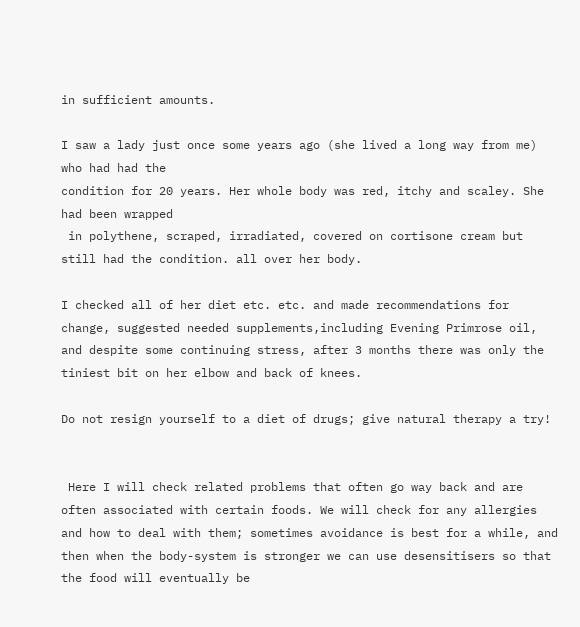in sufficient amounts.

I saw a lady just once some years ago (she lived a long way from me) who had had the
condition for 20 years. Her whole body was red, itchy and scaley. She had been wrapped
 in polythene, scraped, irradiated, covered on cortisone cream but still had the condition. all over her body.

I checked all of her diet etc. etc. and made recommendations for change, suggested needed supplements,including Evening Primrose oil, and despite some continuing stress, after 3 months there was only the tiniest bit on her elbow and back of knees.

Do not resign yourself to a diet of drugs; give natural therapy a try!


 Here I will check related problems that often go way back and are often associated with certain foods. We will check for any allergies and how to deal with them; sometimes avoidance is best for a while, and then when the body-system is stronger we can use desensitisers so that the food will eventually be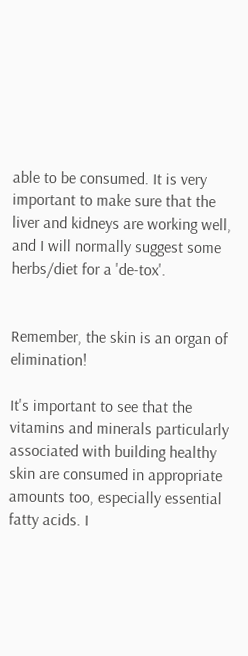able to be consumed. It is very important to make sure that the liver and kidneys are working well, and I will normally suggest some herbs/diet for a 'de-tox'.


Remember, the skin is an organ of elimination!

It's important to see that the vitamins and minerals particularly associated with building healthy skin are consumed in appropriate amounts too, especially essential fatty acids. I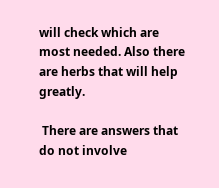will check which are most needed. Also there are herbs that will help greatly.

 There are answers that do not involve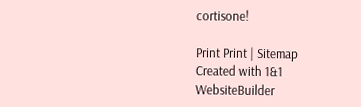cortisone!

Print Print | Sitemap
Created with 1&1 WebsiteBuilder